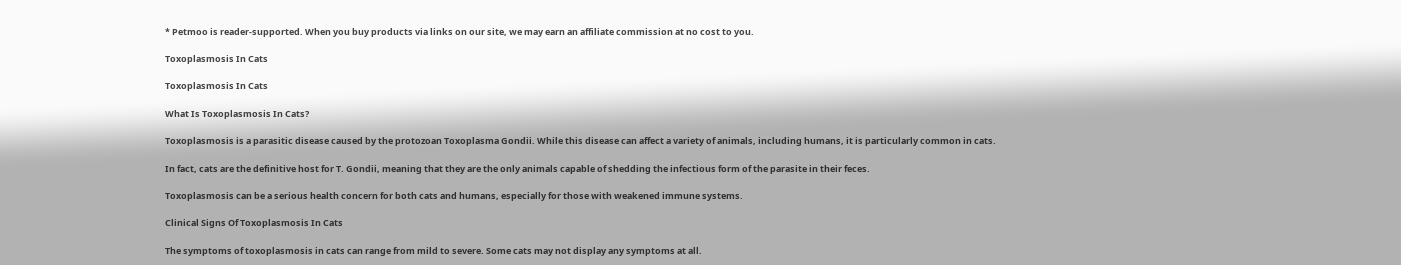* Petmoo is reader-supported. When you buy products via links on our site, we may earn an affiliate commission at no cost to you.

Toxoplasmosis In Cats

Toxoplasmosis In Cats

What Is Toxoplasmosis In Cats?

Toxoplasmosis is a parasitic disease caused by the protozoan Toxoplasma Gondii. While this disease can affect a variety of animals, including humans, it is particularly common in cats.

In fact, cats are the definitive host for T. Gondii, meaning that they are the only animals capable of shedding the infectious form of the parasite in their feces.

Toxoplasmosis can be a serious health concern for both cats and humans, especially for those with weakened immune systems.

Clinical Signs Of Toxoplasmosis In Cats

The symptoms of toxoplasmosis in cats can range from mild to severe. Some cats may not display any symptoms at all.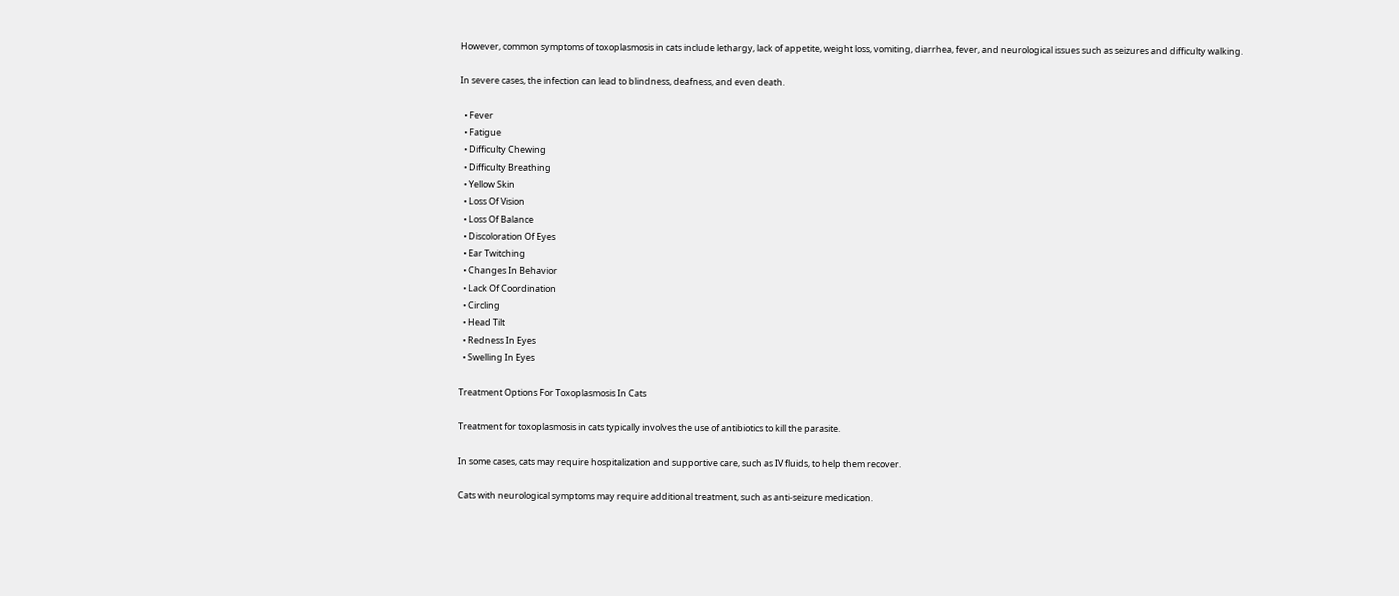However, common symptoms of toxoplasmosis in cats include lethargy, lack of appetite, weight loss, vomiting, diarrhea, fever, and neurological issues such as seizures and difficulty walking.

In severe cases, the infection can lead to blindness, deafness, and even death.

  • Fever
  • Fatigue
  • Difficulty Chewing
  • Difficulty Breathing
  • Yellow Skin
  • Loss Of Vision
  • Loss Of Balance
  • Discoloration Of Eyes
  • Ear Twitching
  • Changes In Behavior
  • Lack Of Coordination
  • Circling
  • Head Tilt
  • Redness In Eyes
  • Swelling In Eyes

Treatment Options For Toxoplasmosis In Cats

Treatment for toxoplasmosis in cats typically involves the use of antibiotics to kill the parasite.

In some cases, cats may require hospitalization and supportive care, such as IV fluids, to help them recover.

Cats with neurological symptoms may require additional treatment, such as anti-seizure medication.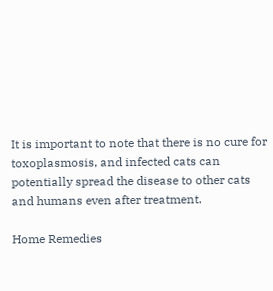It is important to note that there is no cure for toxoplasmosis, and infected cats can potentially spread the disease to other cats and humans even after treatment.

Home Remedies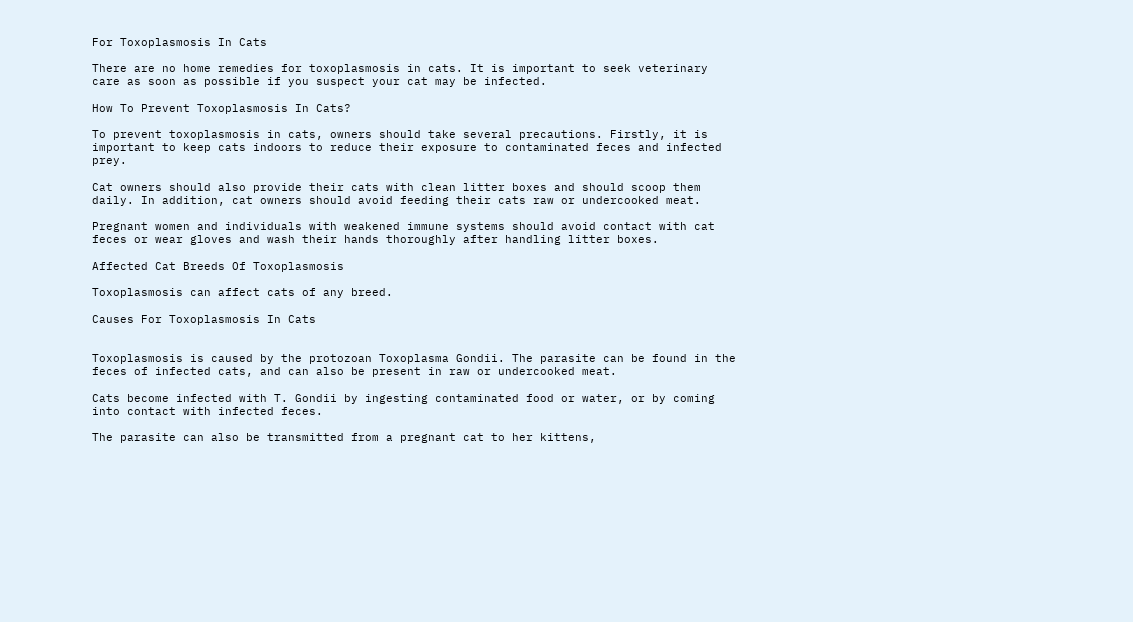For Toxoplasmosis In Cats

There are no home remedies for toxoplasmosis in cats. It is important to seek veterinary care as soon as possible if you suspect your cat may be infected.

How To Prevent Toxoplasmosis In Cats?

To prevent toxoplasmosis in cats, owners should take several precautions. Firstly, it is important to keep cats indoors to reduce their exposure to contaminated feces and infected prey.

Cat owners should also provide their cats with clean litter boxes and should scoop them daily. In addition, cat owners should avoid feeding their cats raw or undercooked meat.

Pregnant women and individuals with weakened immune systems should avoid contact with cat feces or wear gloves and wash their hands thoroughly after handling litter boxes.

Affected Cat Breeds Of Toxoplasmosis

Toxoplasmosis can affect cats of any breed.

Causes For Toxoplasmosis In Cats


Toxoplasmosis is caused by the protozoan Toxoplasma Gondii. The parasite can be found in the feces of infected cats, and can also be present in raw or undercooked meat.

Cats become infected with T. Gondii by ingesting contaminated food or water, or by coming into contact with infected feces.

The parasite can also be transmitted from a pregnant cat to her kittens,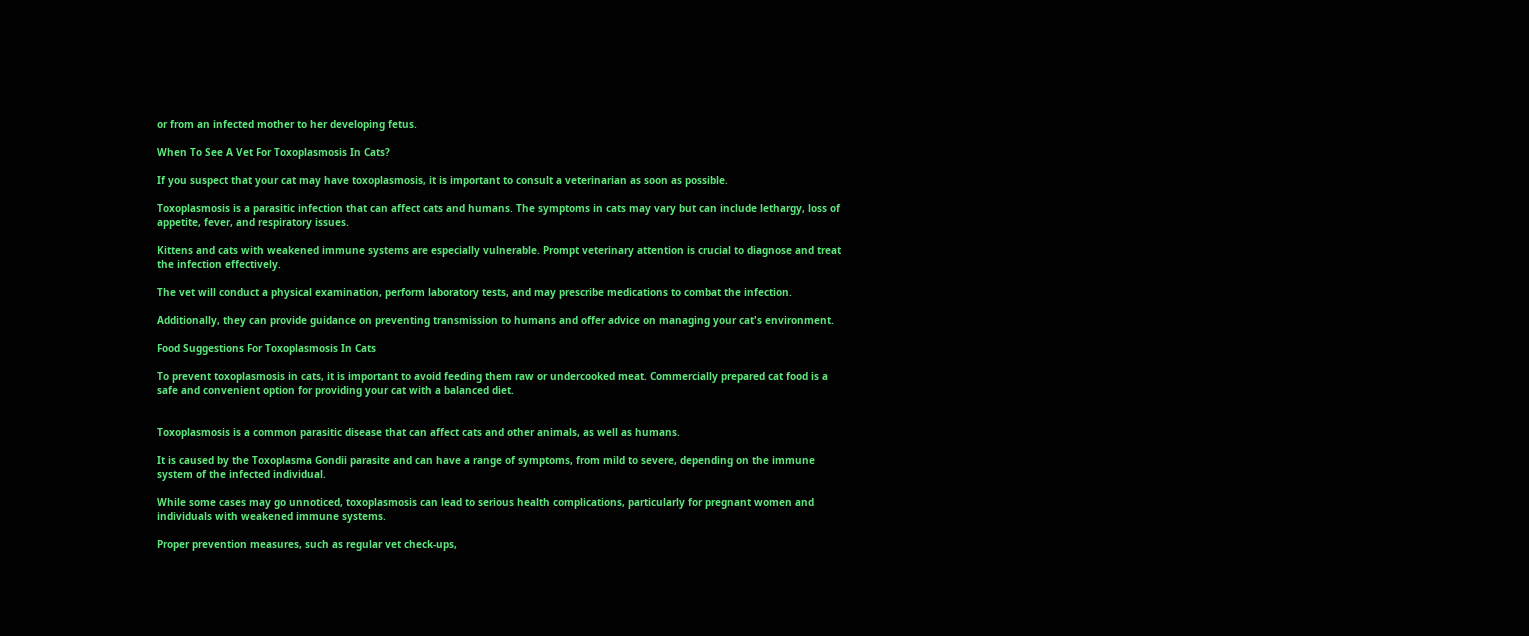or from an infected mother to her developing fetus.

When To See A Vet For Toxoplasmosis In Cats?

If you suspect that your cat may have toxoplasmosis, it is important to consult a veterinarian as soon as possible.

Toxoplasmosis is a parasitic infection that can affect cats and humans. The symptoms in cats may vary but can include lethargy, loss of appetite, fever, and respiratory issues.

Kittens and cats with weakened immune systems are especially vulnerable. Prompt veterinary attention is crucial to diagnose and treat the infection effectively.

The vet will conduct a physical examination, perform laboratory tests, and may prescribe medications to combat the infection.

Additionally, they can provide guidance on preventing transmission to humans and offer advice on managing your cat's environment.

Food Suggestions For Toxoplasmosis In Cats

To prevent toxoplasmosis in cats, it is important to avoid feeding them raw or undercooked meat. Commercially prepared cat food is a safe and convenient option for providing your cat with a balanced diet.


Toxoplasmosis is a common parasitic disease that can affect cats and other animals, as well as humans.

It is caused by the Toxoplasma Gondii parasite and can have a range of symptoms, from mild to severe, depending on the immune system of the infected individual.

While some cases may go unnoticed, toxoplasmosis can lead to serious health complications, particularly for pregnant women and individuals with weakened immune systems.

Proper prevention measures, such as regular vet check-ups,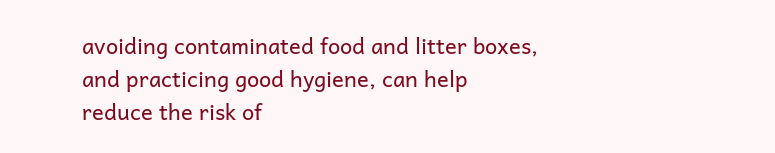avoiding contaminated food and litter boxes, and practicing good hygiene, can help reduce the risk of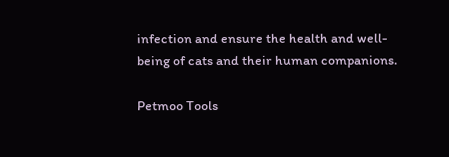infection and ensure the health and well-being of cats and their human companions.

Petmoo Tools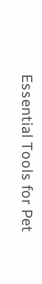Essential Tools for Pet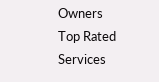Owners
Top Rated Services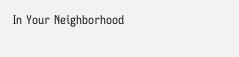In Your Neighborhood